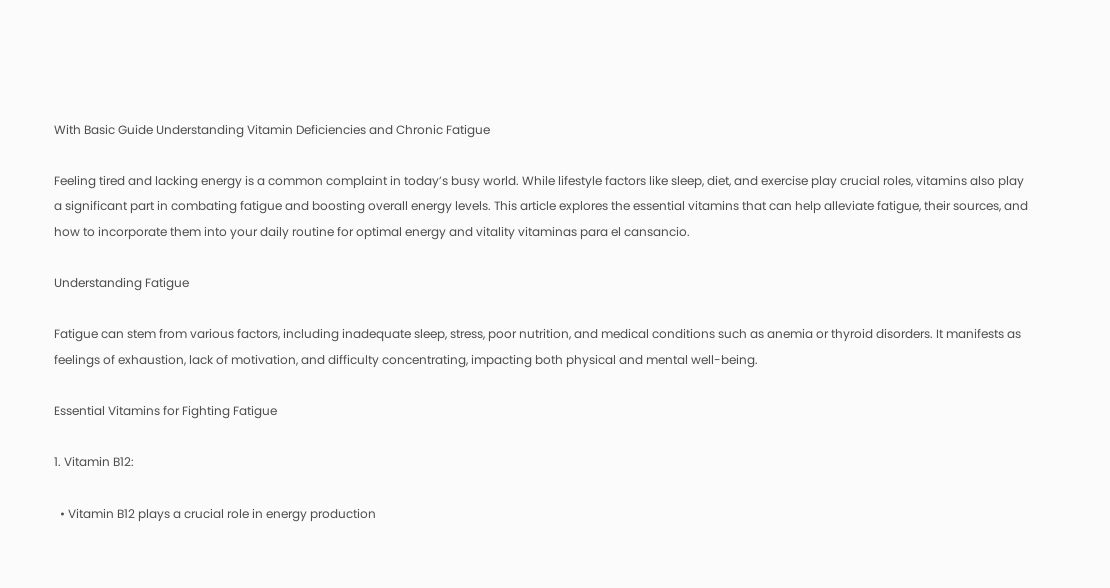With Basic Guide Understanding Vitamin Deficiencies and Chronic Fatigue

Feeling tired and lacking energy is a common complaint in today’s busy world. While lifestyle factors like sleep, diet, and exercise play crucial roles, vitamins also play a significant part in combating fatigue and boosting overall energy levels. This article explores the essential vitamins that can help alleviate fatigue, their sources, and how to incorporate them into your daily routine for optimal energy and vitality vitaminas para el cansancio.

Understanding Fatigue

Fatigue can stem from various factors, including inadequate sleep, stress, poor nutrition, and medical conditions such as anemia or thyroid disorders. It manifests as feelings of exhaustion, lack of motivation, and difficulty concentrating, impacting both physical and mental well-being.

Essential Vitamins for Fighting Fatigue

1. Vitamin B12:

  • Vitamin B12 plays a crucial role in energy production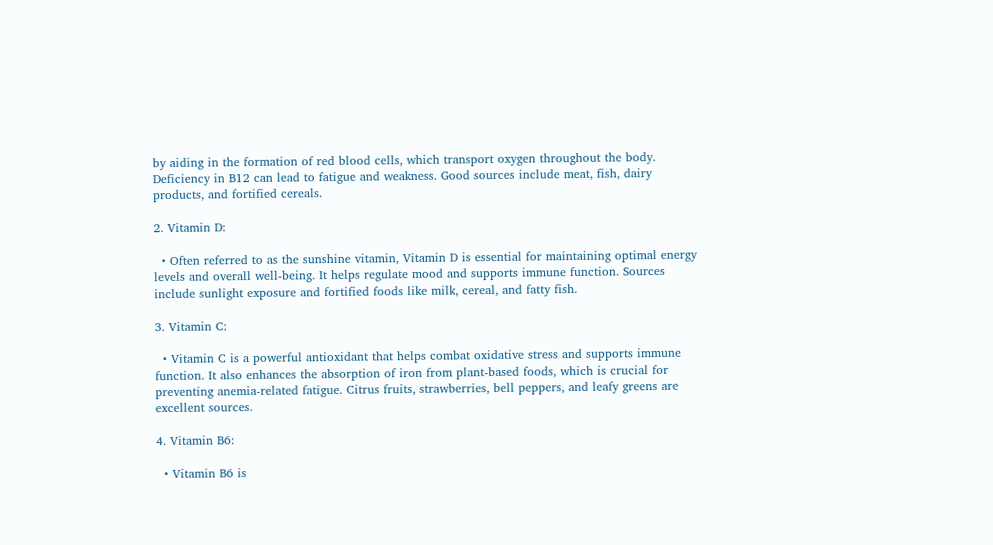by aiding in the formation of red blood cells, which transport oxygen throughout the body. Deficiency in B12 can lead to fatigue and weakness. Good sources include meat, fish, dairy products, and fortified cereals.

2. Vitamin D:

  • Often referred to as the sunshine vitamin, Vitamin D is essential for maintaining optimal energy levels and overall well-being. It helps regulate mood and supports immune function. Sources include sunlight exposure and fortified foods like milk, cereal, and fatty fish.

3. Vitamin C:

  • Vitamin C is a powerful antioxidant that helps combat oxidative stress and supports immune function. It also enhances the absorption of iron from plant-based foods, which is crucial for preventing anemia-related fatigue. Citrus fruits, strawberries, bell peppers, and leafy greens are excellent sources.

4. Vitamin B6:

  • Vitamin B6 is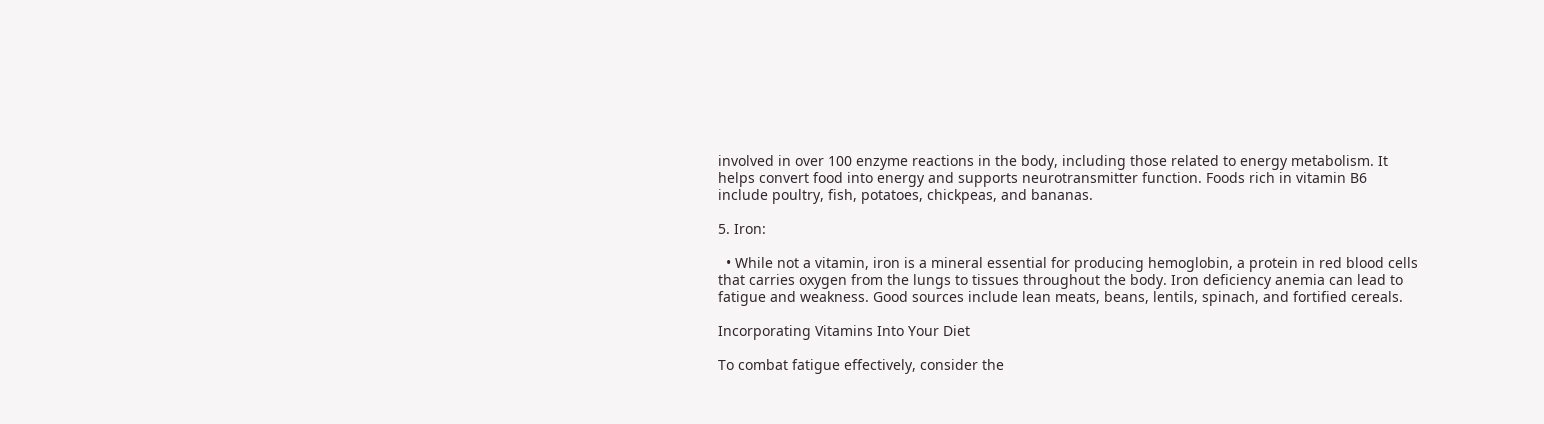involved in over 100 enzyme reactions in the body, including those related to energy metabolism. It helps convert food into energy and supports neurotransmitter function. Foods rich in vitamin B6 include poultry, fish, potatoes, chickpeas, and bananas.

5. Iron:

  • While not a vitamin, iron is a mineral essential for producing hemoglobin, a protein in red blood cells that carries oxygen from the lungs to tissues throughout the body. Iron deficiency anemia can lead to fatigue and weakness. Good sources include lean meats, beans, lentils, spinach, and fortified cereals.

Incorporating Vitamins Into Your Diet

To combat fatigue effectively, consider the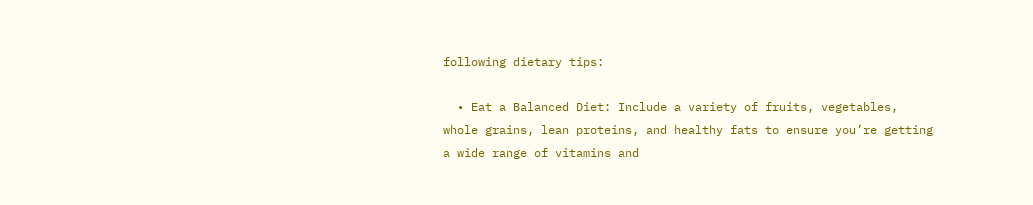following dietary tips:

  • Eat a Balanced Diet: Include a variety of fruits, vegetables, whole grains, lean proteins, and healthy fats to ensure you’re getting a wide range of vitamins and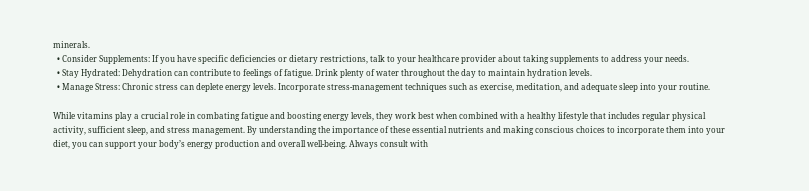minerals.
  • Consider Supplements: If you have specific deficiencies or dietary restrictions, talk to your healthcare provider about taking supplements to address your needs.
  • Stay Hydrated: Dehydration can contribute to feelings of fatigue. Drink plenty of water throughout the day to maintain hydration levels.
  • Manage Stress: Chronic stress can deplete energy levels. Incorporate stress-management techniques such as exercise, meditation, and adequate sleep into your routine.

While vitamins play a crucial role in combating fatigue and boosting energy levels, they work best when combined with a healthy lifestyle that includes regular physical activity, sufficient sleep, and stress management. By understanding the importance of these essential nutrients and making conscious choices to incorporate them into your diet, you can support your body’s energy production and overall well-being. Always consult with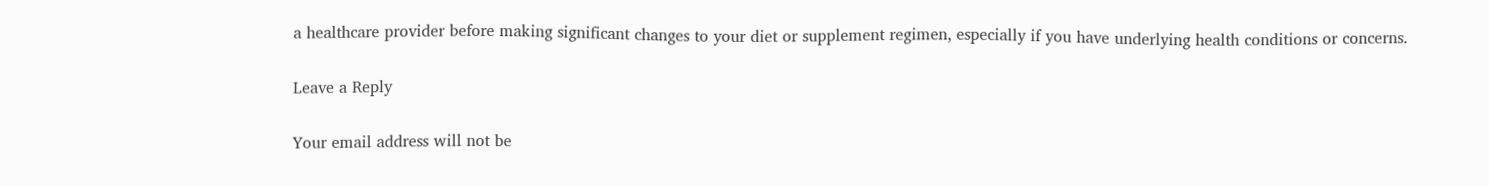a healthcare provider before making significant changes to your diet or supplement regimen, especially if you have underlying health conditions or concerns.

Leave a Reply

Your email address will not be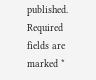published. Required fields are marked *